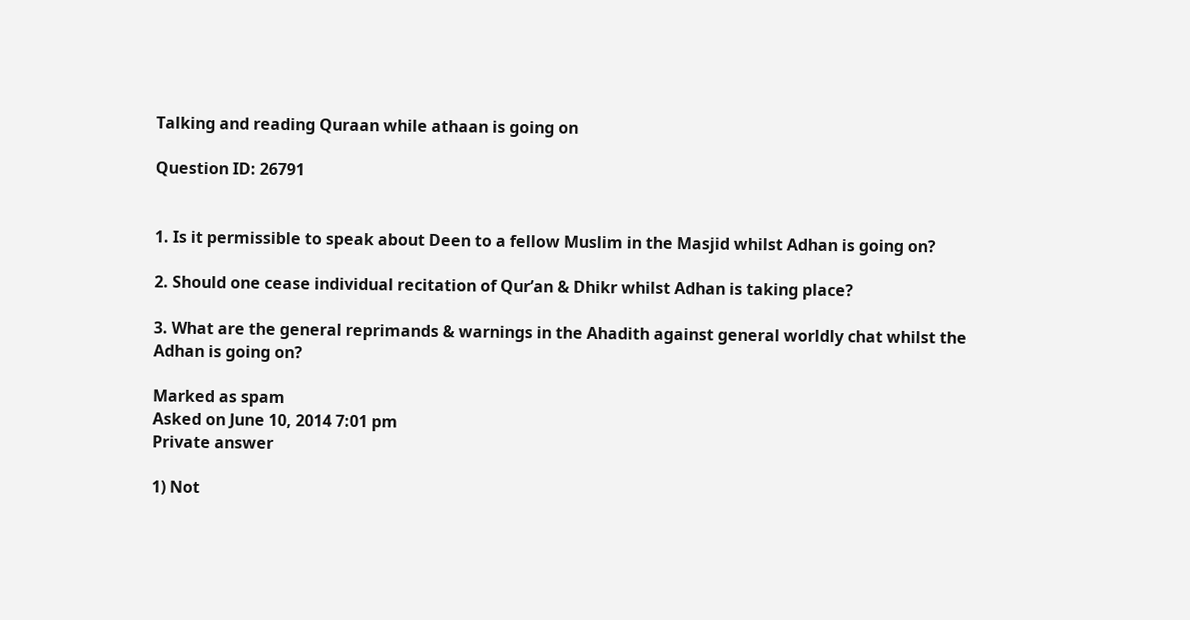Talking and reading Quraan while athaan is going on

Question ID: 26791


1. Is it permissible to speak about Deen to a fellow Muslim in the Masjid whilst Adhan is going on?

2. Should one cease individual recitation of Qur’an & Dhikr whilst Adhan is taking place?

3. What are the general reprimands & warnings in the Ahadith against general worldly chat whilst the Adhan is going on?

Marked as spam
Asked on June 10, 2014 7:01 pm
Private answer

1) Not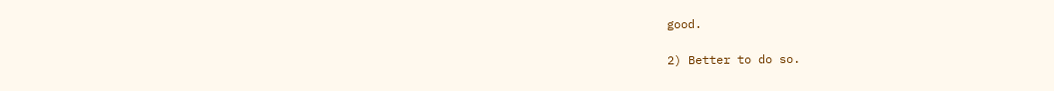good.

2) Better to do so.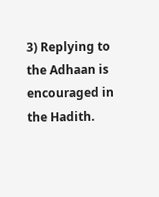3) Replying to the Adhaan is encouraged in the Hadith.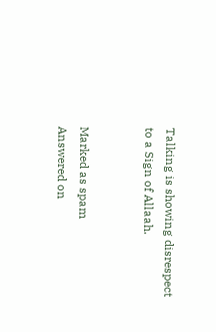Talking is showing disrespect to a Sign of Allaah.


Marked as spam
Answered on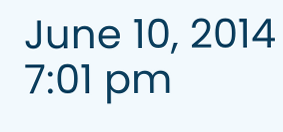June 10, 2014 7:01 pm